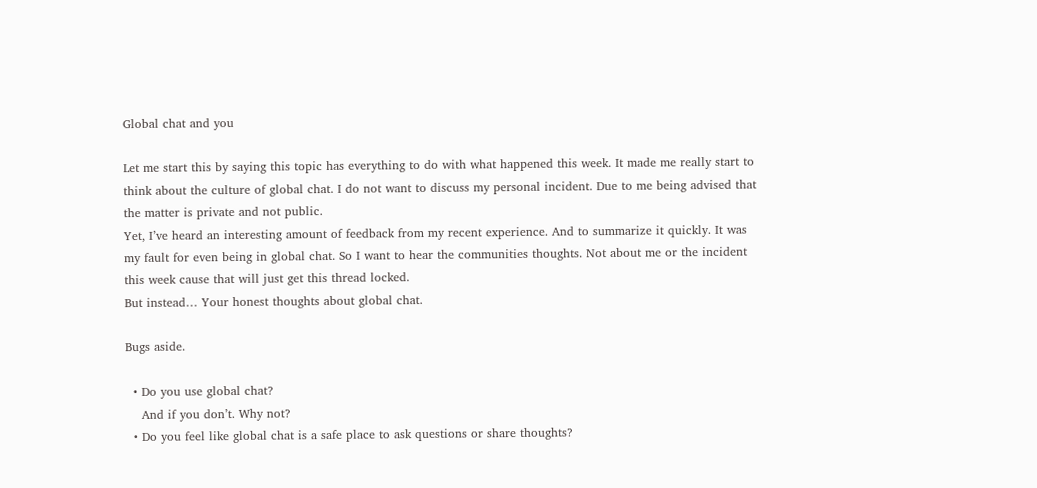Global chat and you

Let me start this by saying this topic has everything to do with what happened this week. It made me really start to think about the culture of global chat. I do not want to discuss my personal incident. Due to me being advised that the matter is private and not public.
Yet, I’ve heard an interesting amount of feedback from my recent experience. And to summarize it quickly. It was my fault for even being in global chat. So I want to hear the communities thoughts. Not about me or the incident this week cause that will just get this thread locked.
But instead… Your honest thoughts about global chat.

Bugs aside.

  • Do you use global chat?
    And if you don’t. Why not?
  • Do you feel like global chat is a safe place to ask questions or share thoughts?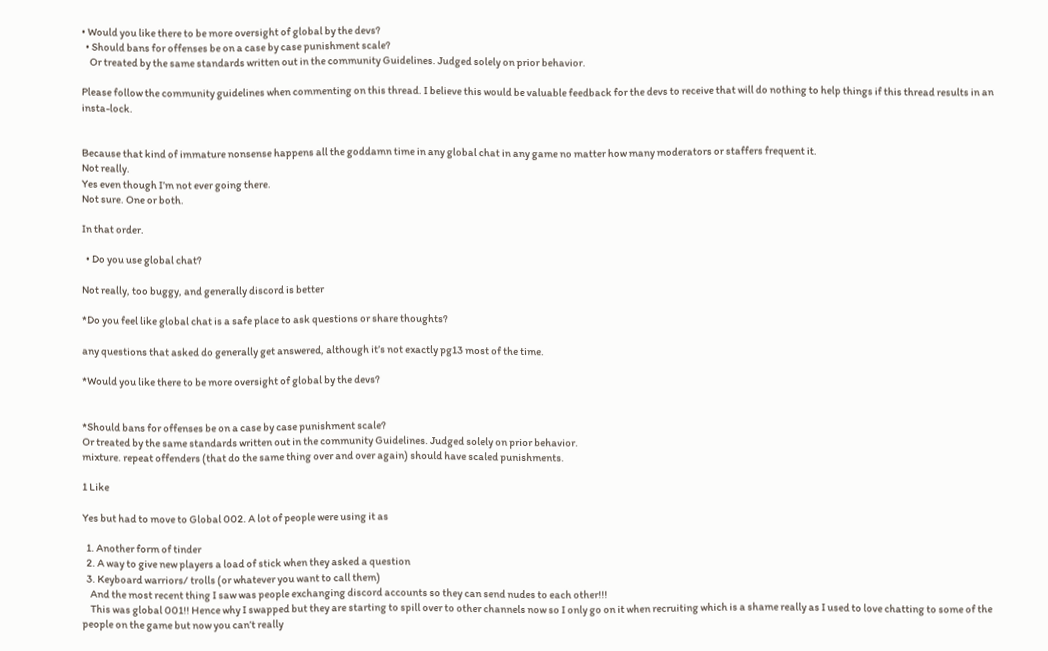• Would you like there to be more oversight of global by the devs?
  • Should bans for offenses be on a case by case punishment scale?
    Or treated by the same standards written out in the community Guidelines. Judged solely on prior behavior.

Please follow the community guidelines when commenting on this thread. I believe this would be valuable feedback for the devs to receive that will do nothing to help things if this thread results in an insta-lock.


Because that kind of immature nonsense happens all the goddamn time in any global chat in any game no matter how many moderators or staffers frequent it.
Not really.
Yes even though I’m not ever going there.
Not sure. One or both.

In that order.

  • Do you use global chat?

Not really, too buggy, and generally discord is better

*Do you feel like global chat is a safe place to ask questions or share thoughts?

any questions that asked do generally get answered, although it’s not exactly pg13 most of the time.

*Would you like there to be more oversight of global by the devs?


*Should bans for offenses be on a case by case punishment scale?
Or treated by the same standards written out in the community Guidelines. Judged solely on prior behavior.
mixture. repeat offenders (that do the same thing over and over again) should have scaled punishments.

1 Like

Yes but had to move to Global 002. A lot of people were using it as

  1. Another form of tinder
  2. A way to give new players a load of stick when they asked a question
  3. Keyboard warriors/ trolls (or whatever you want to call them)
    And the most recent thing I saw was people exchanging discord accounts so they can send nudes to each other!!!
    This was global 001!! Hence why I swapped but they are starting to spill over to other channels now so I only go on it when recruiting which is a shame really as I used to love chatting to some of the people on the game but now you can’t really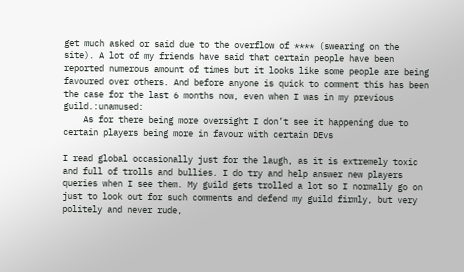get much asked or said due to the overflow of **** (swearing on the site). A lot of my friends have said that certain people have been reported numerous amount of times but it looks like some people are being favoured over others. And before anyone is quick to comment this has been the case for the last 6 months now, even when I was in my previous guild.:unamused:
    As for there being more oversight I don’t see it happening due to certain players being more in favour with certain DEvs

I read global occasionally just for the laugh, as it is extremely toxic and full of trolls and bullies. I do try and help answer new players queries when I see them. My guild gets trolled a lot so I normally go on just to look out for such comments and defend my guild firmly, but very politely and never rude,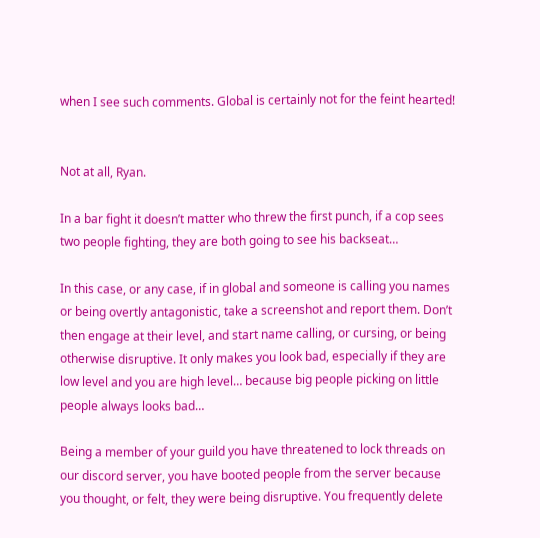when I see such comments. Global is certainly not for the feint hearted!


Not at all, Ryan.

In a bar fight it doesn’t matter who threw the first punch, if a cop sees two people fighting, they are both going to see his backseat…

In this case, or any case, if in global and someone is calling you names or being overtly antagonistic, take a screenshot and report them. Don’t then engage at their level, and start name calling, or cursing, or being otherwise disruptive. It only makes you look bad, especially if they are low level and you are high level… because big people picking on little people always looks bad…

Being a member of your guild you have threatened to lock threads on our discord server, you have booted people from the server because you thought, or felt, they were being disruptive. You frequently delete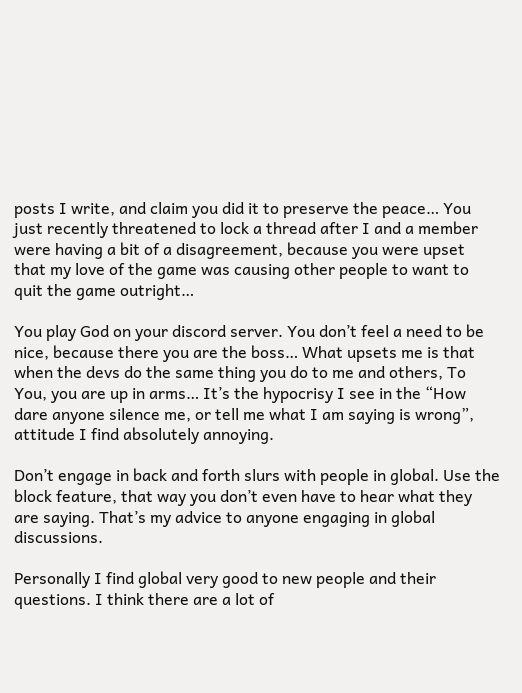posts I write, and claim you did it to preserve the peace… You just recently threatened to lock a thread after I and a member were having a bit of a disagreement, because you were upset that my love of the game was causing other people to want to quit the game outright…

You play God on your discord server. You don’t feel a need to be nice, because there you are the boss… What upsets me is that when the devs do the same thing you do to me and others, To You, you are up in arms… It’s the hypocrisy I see in the “How dare anyone silence me, or tell me what I am saying is wrong”, attitude I find absolutely annoying.

Don’t engage in back and forth slurs with people in global. Use the block feature, that way you don’t even have to hear what they are saying. That’s my advice to anyone engaging in global discussions.

Personally I find global very good to new people and their questions. I think there are a lot of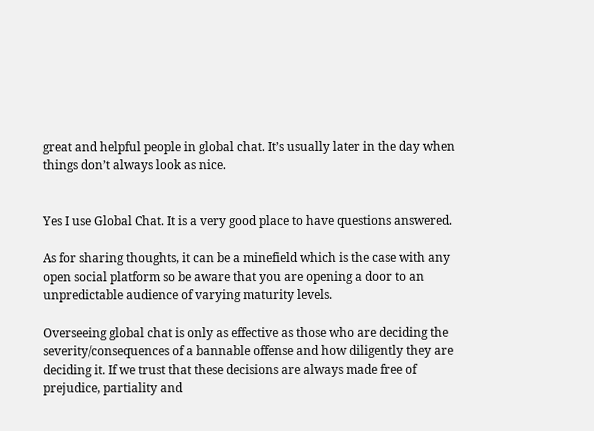great and helpful people in global chat. It’s usually later in the day when things don’t always look as nice.


Yes I use Global Chat. It is a very good place to have questions answered.

As for sharing thoughts, it can be a minefield which is the case with any open social platform so be aware that you are opening a door to an unpredictable audience of varying maturity levels.

Overseeing global chat is only as effective as those who are deciding the severity/consequences of a bannable offense and how diligently they are deciding it. If we trust that these decisions are always made free of prejudice, partiality and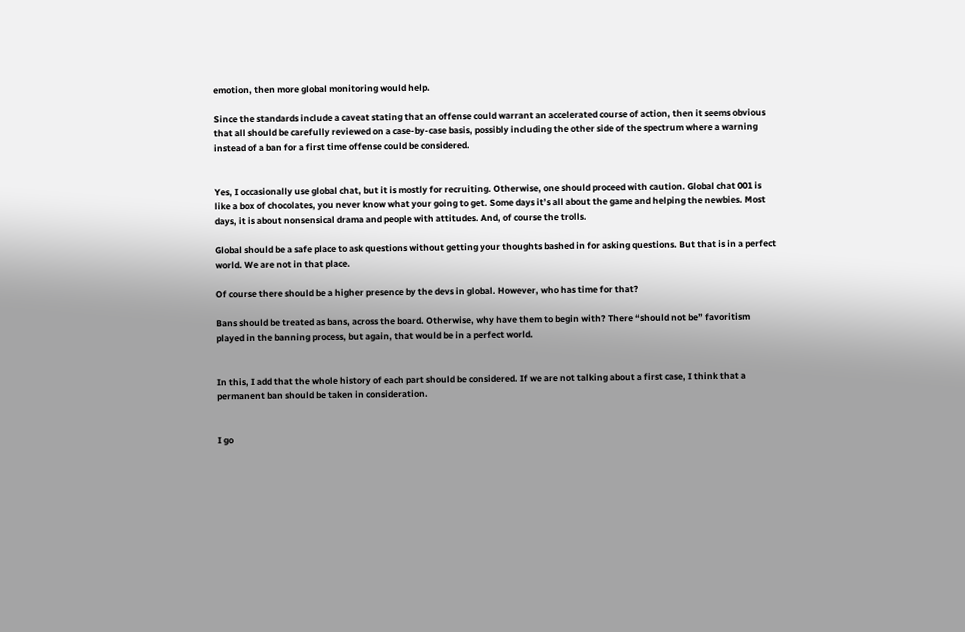emotion, then more global monitoring would help.

Since the standards include a caveat stating that an offense could warrant an accelerated course of action, then it seems obvious that all should be carefully reviewed on a case-by-case basis, possibly including the other side of the spectrum where a warning instead of a ban for a first time offense could be considered.


Yes, I occasionally use global chat, but it is mostly for recruiting. Otherwise, one should proceed with caution. Global chat 001 is like a box of chocolates, you never know what your going to get. Some days it’s all about the game and helping the newbies. Most days, it is about nonsensical drama and people with attitudes. And, of course the trolls.

Global should be a safe place to ask questions without getting your thoughts bashed in for asking questions. But that is in a perfect world. We are not in that place.

Of course there should be a higher presence by the devs in global. However, who has time for that?

Bans should be treated as bans, across the board. Otherwise, why have them to begin with? There “should not be” favoritism played in the banning process, but again, that would be in a perfect world.


In this, I add that the whole history of each part should be considered. If we are not talking about a first case, I think that a permanent ban should be taken in consideration.


I go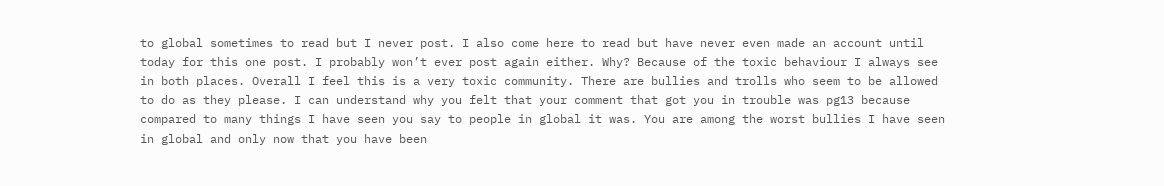to global sometimes to read but I never post. I also come here to read but have never even made an account until today for this one post. I probably won’t ever post again either. Why? Because of the toxic behaviour I always see in both places. Overall I feel this is a very toxic community. There are bullies and trolls who seem to be allowed to do as they please. I can understand why you felt that your comment that got you in trouble was pg13 because compared to many things I have seen you say to people in global it was. You are among the worst bullies I have seen in global and only now that you have been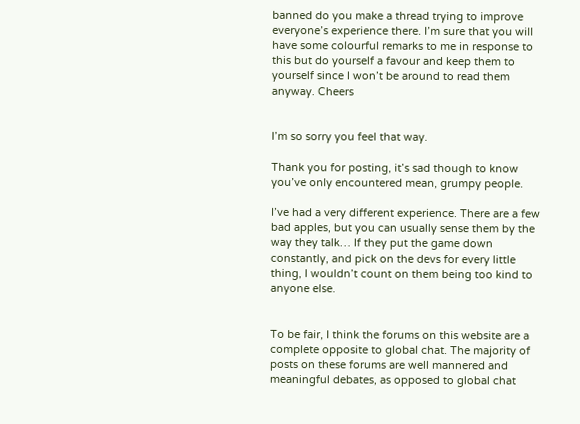banned do you make a thread trying to improve everyone’s experience there. I’m sure that you will have some colourful remarks to me in response to this but do yourself a favour and keep them to yourself since I won’t be around to read them anyway. Cheers


I’m so sorry you feel that way.

Thank you for posting, it’s sad though to know you’ve only encountered mean, grumpy people.

I’ve had a very different experience. There are a few bad apples, but you can usually sense them by the way they talk… If they put the game down constantly, and pick on the devs for every little thing, I wouldn’t count on them being too kind to anyone else.


To be fair, I think the forums on this website are a complete opposite to global chat. The majority of posts on these forums are well mannered and meaningful debates, as opposed to global chat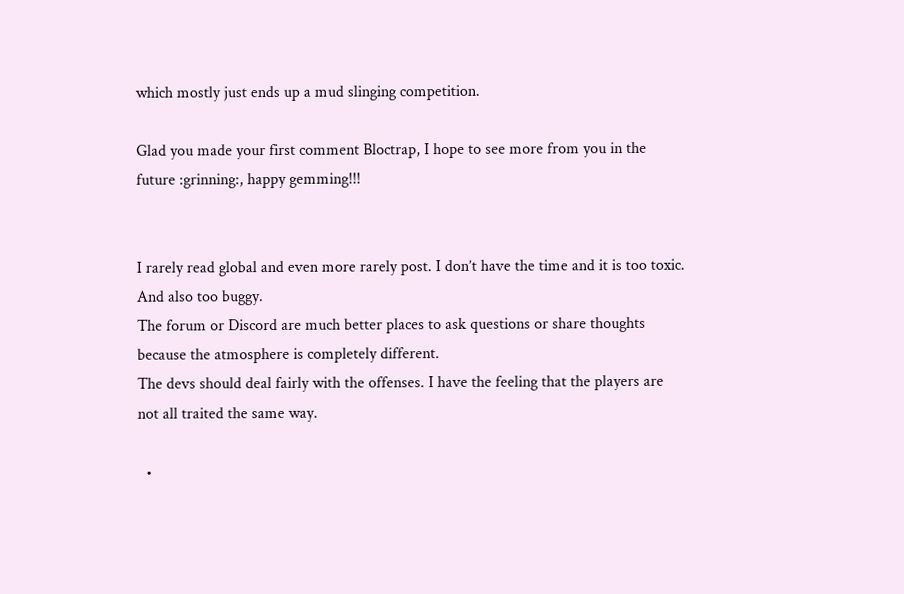which mostly just ends up a mud slinging competition.

Glad you made your first comment Bloctrap, I hope to see more from you in the future :grinning:, happy gemming!!!


I rarely read global and even more rarely post. I don’t have the time and it is too toxic.
And also too buggy.
The forum or Discord are much better places to ask questions or share thoughts because the atmosphere is completely different.
The devs should deal fairly with the offenses. I have the feeling that the players are not all traited the same way.

  •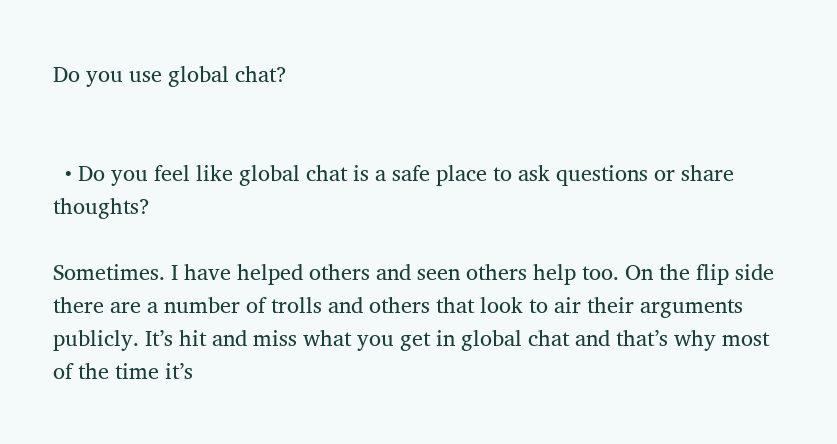Do you use global chat?


  • Do you feel like global chat is a safe place to ask questions or share thoughts?

Sometimes. I have helped others and seen others help too. On the flip side there are a number of trolls and others that look to air their arguments publicly. It’s hit and miss what you get in global chat and that’s why most of the time it’s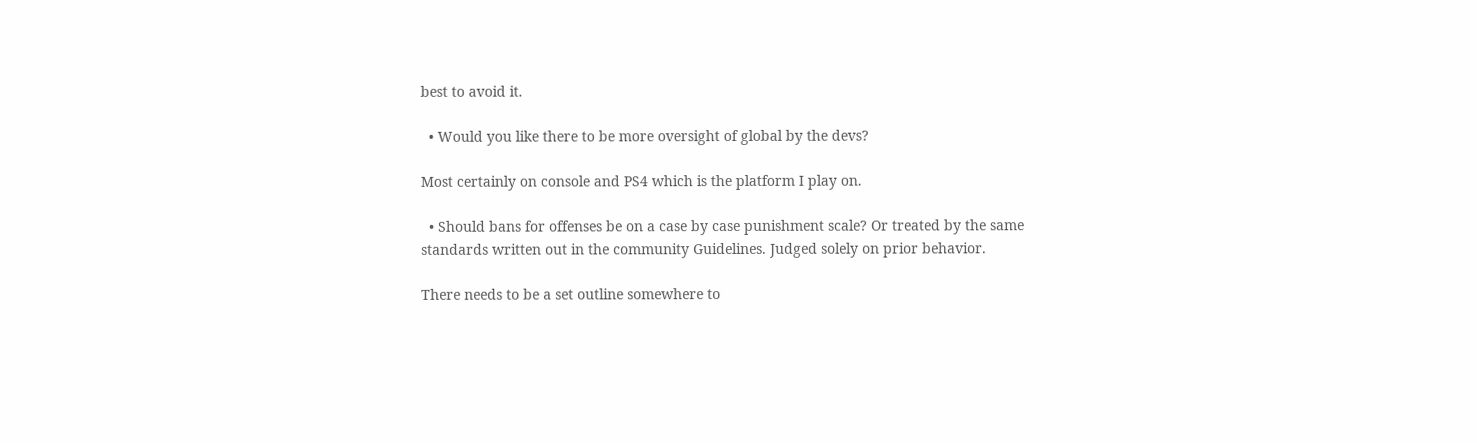best to avoid it.

  • Would you like there to be more oversight of global by the devs?

Most certainly on console and PS4 which is the platform I play on.

  • Should bans for offenses be on a case by case punishment scale? Or treated by the same standards written out in the community Guidelines. Judged solely on prior behavior.

There needs to be a set outline somewhere to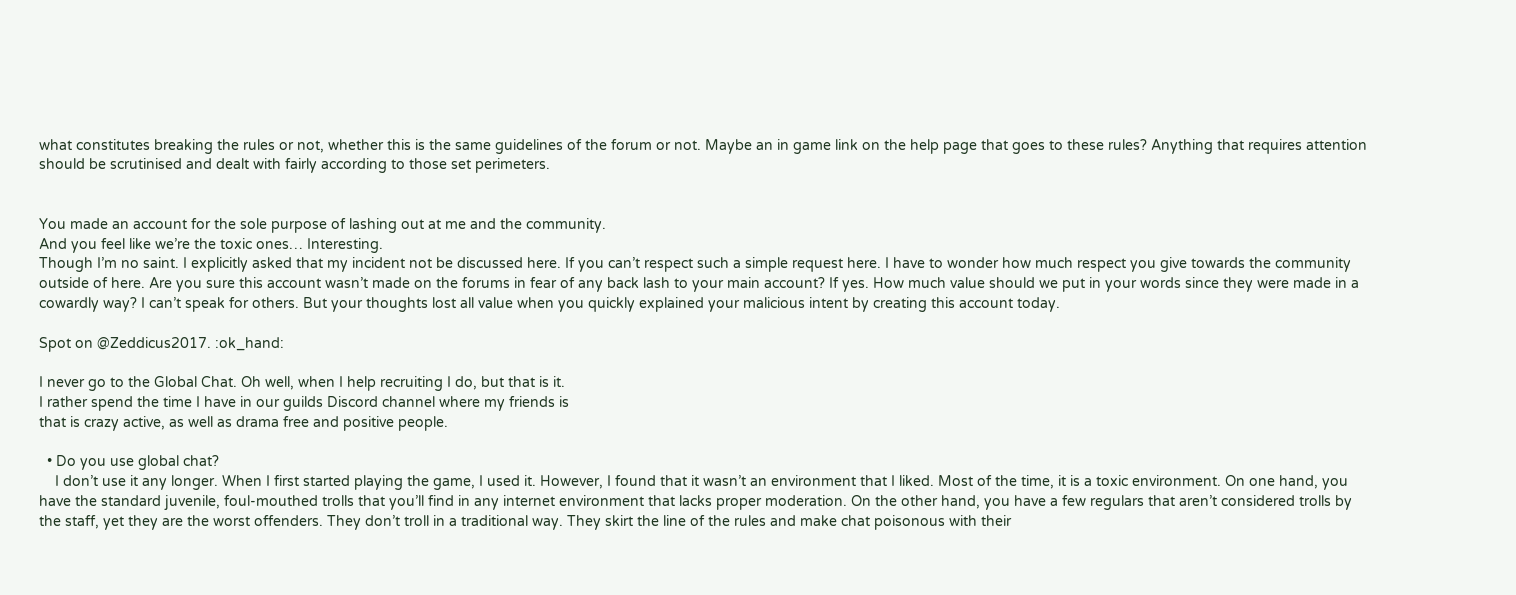what constitutes breaking the rules or not, whether this is the same guidelines of the forum or not. Maybe an in game link on the help page that goes to these rules? Anything that requires attention should be scrutinised and dealt with fairly according to those set perimeters.


You made an account for the sole purpose of lashing out at me and the community.
And you feel like we’re the toxic ones… Interesting.
Though I’m no saint. I explicitly asked that my incident not be discussed here. If you can’t respect such a simple request here. I have to wonder how much respect you give towards the community outside of here. Are you sure this account wasn’t made on the forums in fear of any back lash to your main account? If yes. How much value should we put in your words since they were made in a cowardly way? I can’t speak for others. But your thoughts lost all value when you quickly explained your malicious intent by creating this account today.

Spot on @Zeddicus2017. :ok_hand:

I never go to the Global Chat. Oh well, when I help recruiting I do, but that is it.
I rather spend the time I have in our guilds Discord channel where my friends is
that is crazy active, as well as drama free and positive people.

  • Do you use global chat?
    I don’t use it any longer. When I first started playing the game, I used it. However, I found that it wasn’t an environment that I liked. Most of the time, it is a toxic environment. On one hand, you have the standard juvenile, foul-mouthed trolls that you’ll find in any internet environment that lacks proper moderation. On the other hand, you have a few regulars that aren’t considered trolls by the staff, yet they are the worst offenders. They don’t troll in a traditional way. They skirt the line of the rules and make chat poisonous with their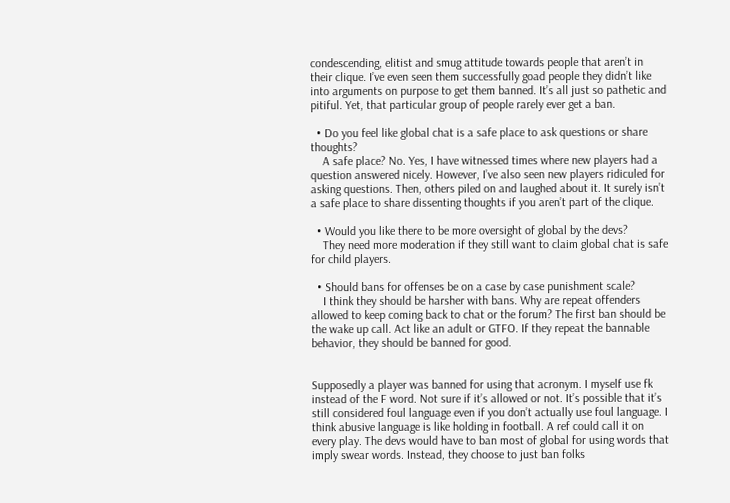condescending, elitist and smug attitude towards people that aren’t in their clique. I’ve even seen them successfully goad people they didn’t like into arguments on purpose to get them banned. It’s all just so pathetic and pitiful. Yet, that particular group of people rarely ever get a ban.

  • Do you feel like global chat is a safe place to ask questions or share thoughts?
    A safe place? No. Yes, I have witnessed times where new players had a question answered nicely. However, I’ve also seen new players ridiculed for asking questions. Then, others piled on and laughed about it. It surely isn’t a safe place to share dissenting thoughts if you aren’t part of the clique.

  • Would you like there to be more oversight of global by the devs?
    They need more moderation if they still want to claim global chat is safe for child players.

  • Should bans for offenses be on a case by case punishment scale?
    I think they should be harsher with bans. Why are repeat offenders allowed to keep coming back to chat or the forum? The first ban should be the wake up call. Act like an adult or GTFO. If they repeat the bannable behavior, they should be banned for good.


Supposedly a player was banned for using that acronym. I myself use fk instead of the F word. Not sure if it’s allowed or not. It’s possible that it’s still considered foul language even if you don’t actually use foul language. I think abusive language is like holding in football. A ref could call it on every play. The devs would have to ban most of global for using words that imply swear words. Instead, they choose to just ban folks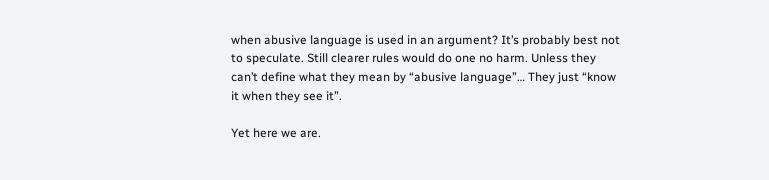when abusive language is used in an argument? It’s probably best not to speculate. Still clearer rules would do one no harm. Unless they can’t define what they mean by “abusive language”… They just “know it when they see it”.

Yet here we are.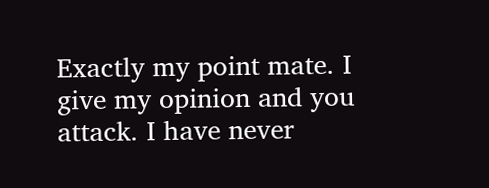Exactly my point mate. I give my opinion and you attack. I have never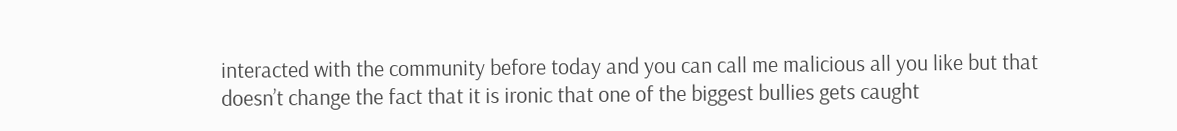interacted with the community before today and you can call me malicious all you like but that doesn’t change the fact that it is ironic that one of the biggest bullies gets caught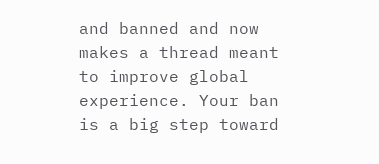and banned and now makes a thread meant to improve global experience. Your ban is a big step toward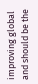improving global and should be the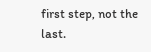first step, not the last.